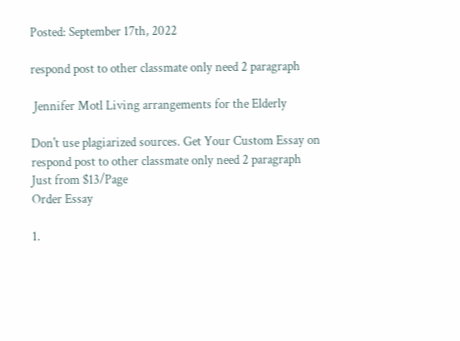Posted: September 17th, 2022

respond post to other classmate only need 2 paragraph

 Jennifer Motl Living arrangements for the Elderly

Don't use plagiarized sources. Get Your Custom Essay on
respond post to other classmate only need 2 paragraph
Just from $13/Page
Order Essay

1.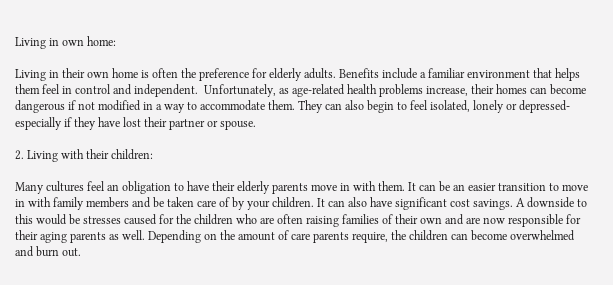Living in own home:

Living in their own home is often the preference for elderly adults. Benefits include a familiar environment that helps them feel in control and independent.  Unfortunately, as age-related health problems increase, their homes can become dangerous if not modified in a way to accommodate them. They can also begin to feel isolated, lonely or depressed- especially if they have lost their partner or spouse.

2. Living with their children:

Many cultures feel an obligation to have their elderly parents move in with them. It can be an easier transition to move in with family members and be taken care of by your children. It can also have significant cost savings. A downside to this would be stresses caused for the children who are often raising families of their own and are now responsible for their aging parents as well. Depending on the amount of care parents require, the children can become overwhelmed and burn out.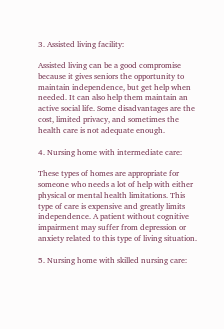3. Assisted living facility:

Assisted living can be a good compromise because it gives seniors the opportunity to maintain independence, but get help when needed. It can also help them maintain an active social life. Some disadvantages are the cost, limited privacy, and sometimes the health care is not adequate enough.

4. Nursing home with intermediate care:

These types of homes are appropriate for someone who needs a lot of help with either physical or mental health limitations. This type of care is expensive and greatly limits independence. A patient without cognitive impairment may suffer from depression or anxiety related to this type of living situation.

5. Nursing home with skilled nursing care: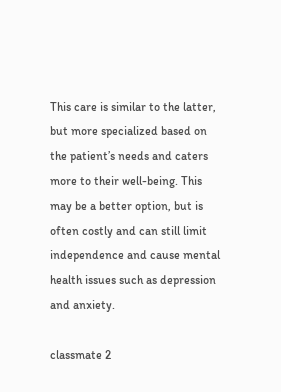This care is similar to the latter, but more specialized based on the patient’s needs and caters more to their well-being. This may be a better option, but is often costly and can still limit independence and cause mental health issues such as depression and anxiety.

classmate 2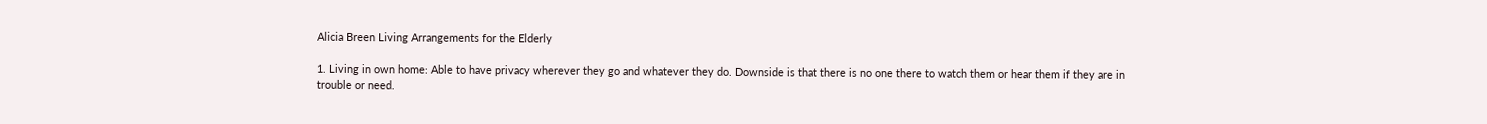Alicia Breen Living Arrangements for the Elderly

1. Living in own home: Able to have privacy wherever they go and whatever they do. Downside is that there is no one there to watch them or hear them if they are in trouble or need.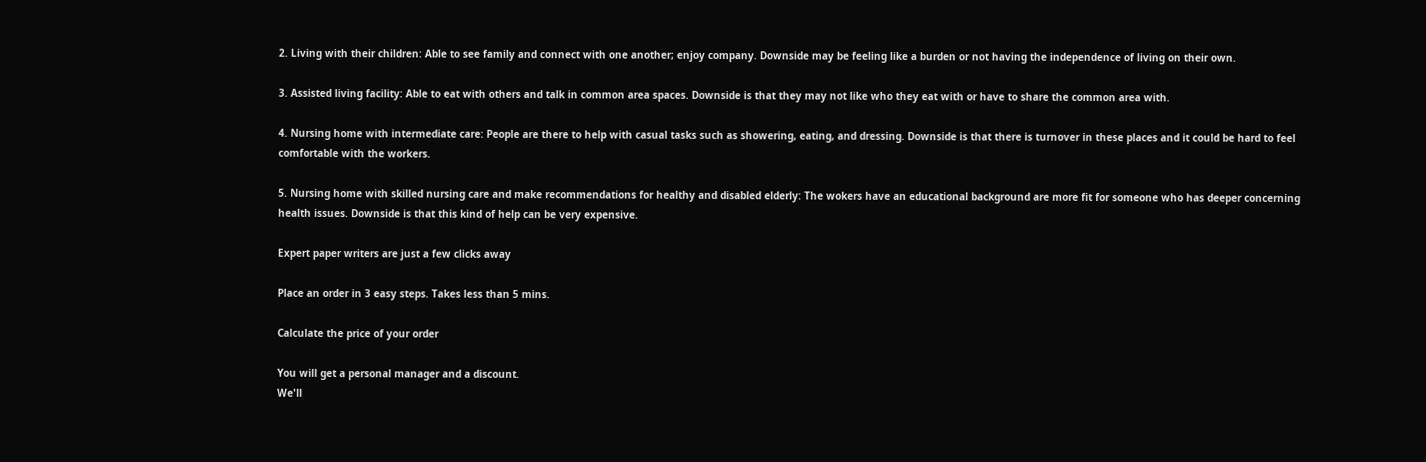2. Living with their children: Able to see family and connect with one another; enjoy company. Downside may be feeling like a burden or not having the independence of living on their own.

3. Assisted living facility: Able to eat with others and talk in common area spaces. Downside is that they may not like who they eat with or have to share the common area with.

4. Nursing home with intermediate care: People are there to help with casual tasks such as showering, eating, and dressing. Downside is that there is turnover in these places and it could be hard to feel comfortable with the workers.

5. Nursing home with skilled nursing care and make recommendations for healthy and disabled elderly: The wokers have an educational background are more fit for someone who has deeper concerning health issues. Downside is that this kind of help can be very expensive.

Expert paper writers are just a few clicks away

Place an order in 3 easy steps. Takes less than 5 mins.

Calculate the price of your order

You will get a personal manager and a discount.
We'll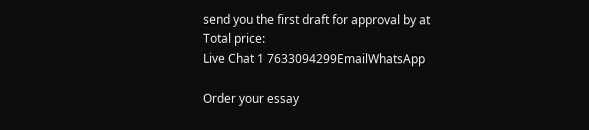send you the first draft for approval by at
Total price:
Live Chat 1 7633094299EmailWhatsApp

Order your essay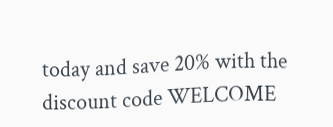today and save 20% with the discount code WELCOME